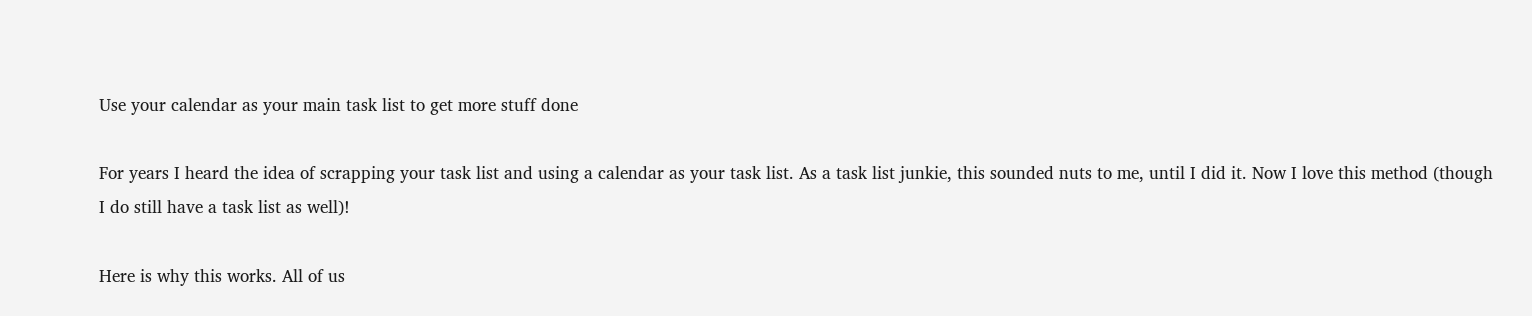Use your calendar as your main task list to get more stuff done

For years I heard the idea of scrapping your task list and using a calendar as your task list. As a task list junkie, this sounded nuts to me, until I did it. Now I love this method (though I do still have a task list as well)!

Here is why this works. All of us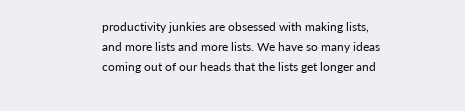productivity junkies are obsessed with making lists, and more lists and more lists. We have so many ideas coming out of our heads that the lists get longer and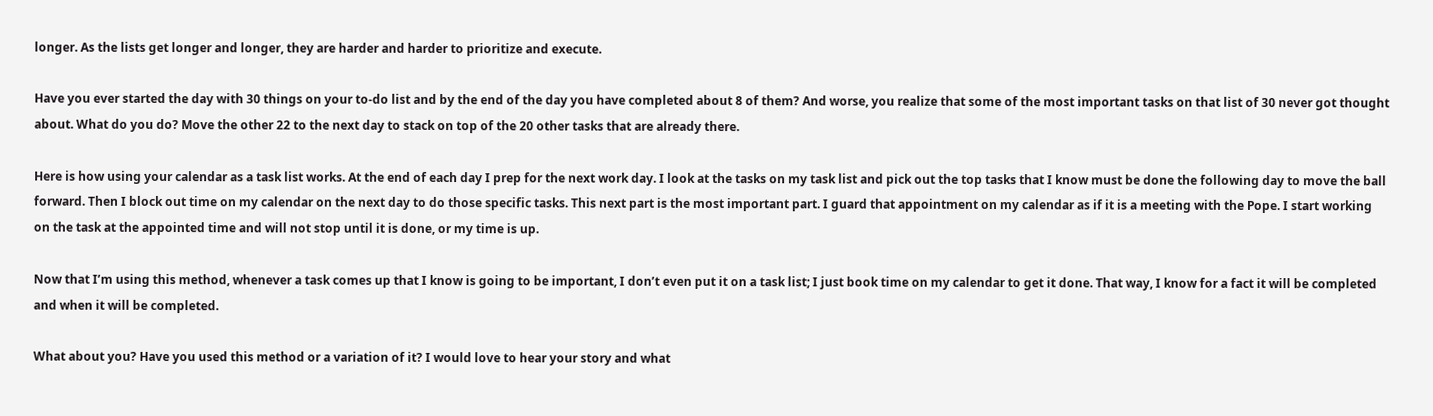longer. As the lists get longer and longer, they are harder and harder to prioritize and execute.

Have you ever started the day with 30 things on your to-do list and by the end of the day you have completed about 8 of them? And worse, you realize that some of the most important tasks on that list of 30 never got thought about. What do you do? Move the other 22 to the next day to stack on top of the 20 other tasks that are already there.

Here is how using your calendar as a task list works. At the end of each day I prep for the next work day. I look at the tasks on my task list and pick out the top tasks that I know must be done the following day to move the ball forward. Then I block out time on my calendar on the next day to do those specific tasks. This next part is the most important part. I guard that appointment on my calendar as if it is a meeting with the Pope. I start working on the task at the appointed time and will not stop until it is done, or my time is up.

Now that I’m using this method, whenever a task comes up that I know is going to be important, I don’t even put it on a task list; I just book time on my calendar to get it done. That way, I know for a fact it will be completed and when it will be completed.

What about you? Have you used this method or a variation of it? I would love to hear your story and what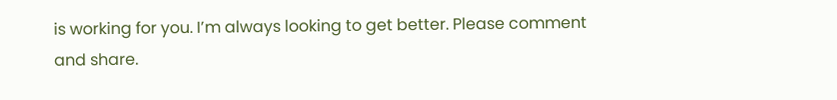is working for you. I’m always looking to get better. Please comment and share.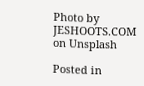Photo by JESHOOTS.COM on Unsplash

Posted in